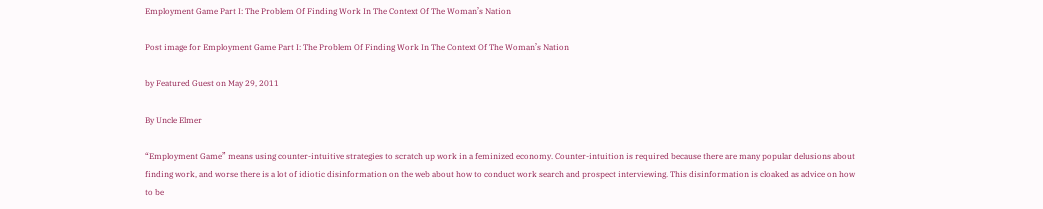Employment Game Part I: The Problem Of Finding Work In The Context Of The Woman’s Nation

Post image for Employment Game Part I: The Problem Of Finding Work In The Context Of The Woman’s Nation

by Featured Guest on May 29, 2011

By Uncle Elmer

“Employment Game” means using counter-intuitive strategies to scratch up work in a feminized economy. Counter-intuition is required because there are many popular delusions about finding work, and worse there is a lot of idiotic disinformation on the web about how to conduct work search and prospect interviewing. This disinformation is cloaked as advice on how to be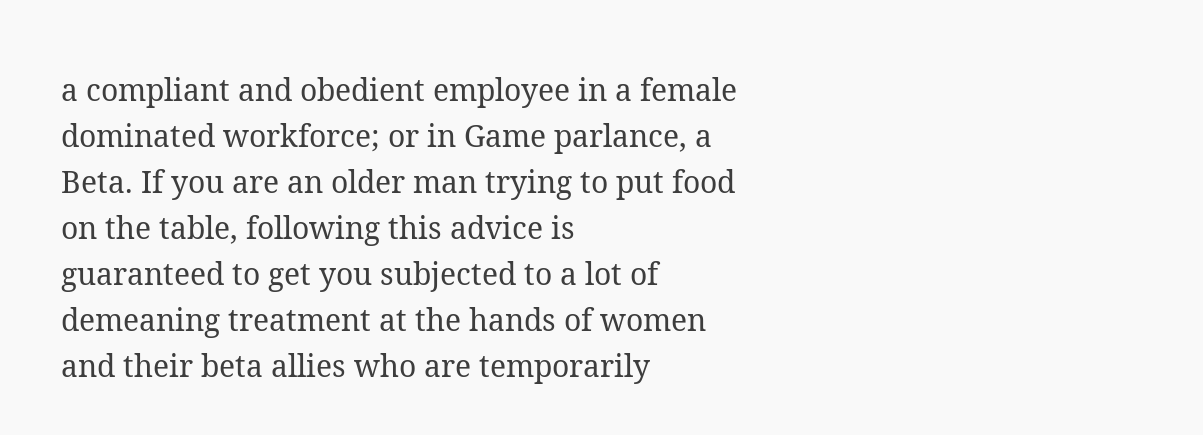a compliant and obedient employee in a female dominated workforce; or in Game parlance, a Beta. If you are an older man trying to put food on the table, following this advice is guaranteed to get you subjected to a lot of demeaning treatment at the hands of women and their beta allies who are temporarily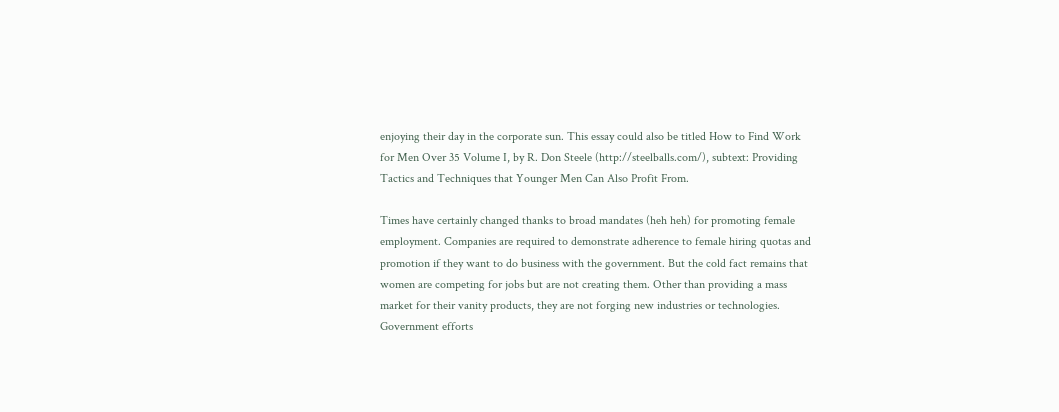enjoying their day in the corporate sun. This essay could also be titled How to Find Work for Men Over 35 Volume I, by R. Don Steele (http://steelballs.com/), subtext: Providing Tactics and Techniques that Younger Men Can Also Profit From.

Times have certainly changed thanks to broad mandates (heh heh) for promoting female employment. Companies are required to demonstrate adherence to female hiring quotas and promotion if they want to do business with the government. But the cold fact remains that women are competing for jobs but are not creating them. Other than providing a mass market for their vanity products, they are not forging new industries or technologies. Government efforts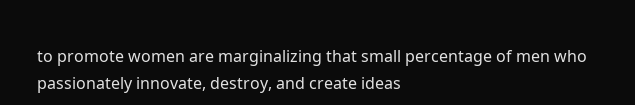to promote women are marginalizing that small percentage of men who passionately innovate, destroy, and create ideas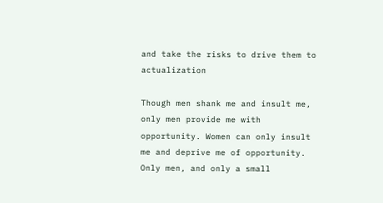and take the risks to drive them to actualization

Though men shank me and insult me, only men provide me with opportunity. Women can only insult me and deprive me of opportunity. Only men, and only a small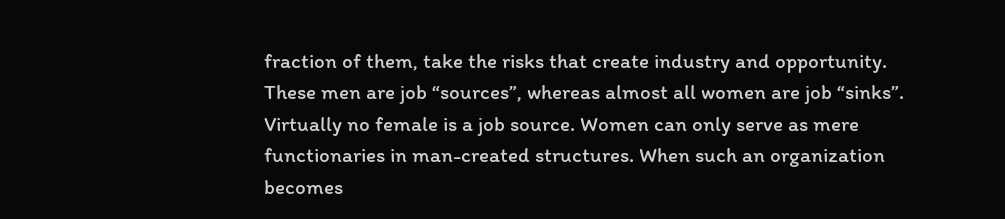fraction of them, take the risks that create industry and opportunity. These men are job “sources”, whereas almost all women are job “sinks”. Virtually no female is a job source. Women can only serve as mere functionaries in man-created structures. When such an organization becomes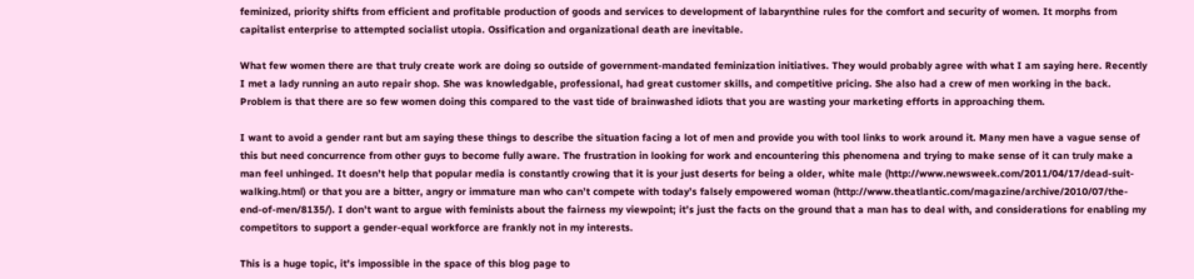feminized, priority shifts from efficient and profitable production of goods and services to development of labarynthine rules for the comfort and security of women. It morphs from capitalist enterprise to attempted socialist utopia. Ossification and organizational death are inevitable.

What few women there are that truly create work are doing so outside of government-mandated feminization initiatives. They would probably agree with what I am saying here. Recently I met a lady running an auto repair shop. She was knowledgable, professional, had great customer skills, and competitive pricing. She also had a crew of men working in the back. Problem is that there are so few women doing this compared to the vast tide of brainwashed idiots that you are wasting your marketing efforts in approaching them.

I want to avoid a gender rant but am saying these things to describe the situation facing a lot of men and provide you with tool links to work around it. Many men have a vague sense of this but need concurrence from other guys to become fully aware. The frustration in looking for work and encountering this phenomena and trying to make sense of it can truly make a man feel unhinged. It doesn’t help that popular media is constantly crowing that it is your just deserts for being a older, white male (http://www.newsweek.com/2011/04/17/dead-suit-walking.html) or that you are a bitter, angry or immature man who can’t compete with today’s falsely empowered woman (http://www.theatlantic.com/magazine/archive/2010/07/the-end-of-men/8135/). I don’t want to argue with feminists about the fairness my viewpoint; it’s just the facts on the ground that a man has to deal with, and considerations for enabling my competitors to support a gender-equal workforce are frankly not in my interests.

This is a huge topic, it’s impossible in the space of this blog page to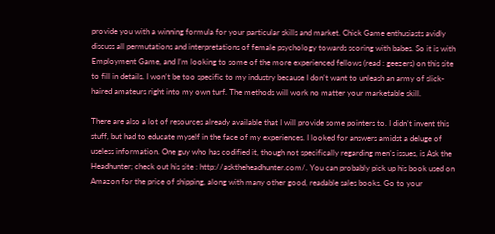provide you with a winning formula for your particular skills and market. Chick Game enthusiasts avidly discuss all permutations and interpretations of female psychology towards scoring with babes. So it is with Employment Game, and I’m looking to some of the more experienced fellows (read : geezers) on this site to fill in details. I won’t be too specific to my industry because I don’t want to unleash an army of slick-haired amateurs right into my own turf. The methods will work no matter your marketable skill.

There are also a lot of resources already available that I will provide some pointers to. I didn’t invent this stuff, but had to educate myself in the face of my experiences. I looked for answers amidst a deluge of useless information. One guy who has codified it, though not specifically regarding men’s issues, is Ask the Headhunter; check out his site : http://asktheheadhunter.com/. You can probably pick up his book used on Amazon for the price of shipping, along with many other good, readable sales books. Go to your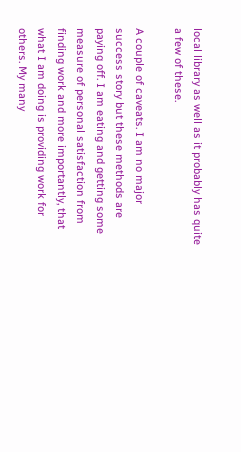local library as well as it probably has quite a few of these.

A couple of caveats. I am no major success story but these methods are paying off. I am eating and getting some measure of personal satisfaction from finding work and more importantly, that what I am doing is providing work for others. My many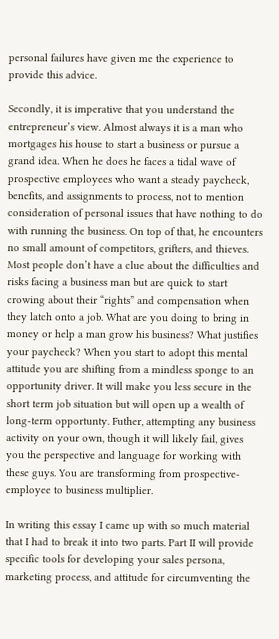personal failures have given me the experience to provide this advice.

Secondly, it is imperative that you understand the entrepreneur’s view. Almost always it is a man who mortgages his house to start a business or pursue a grand idea. When he does he faces a tidal wave of prospective employees who want a steady paycheck, benefits, and assignments to process, not to mention consideration of personal issues that have nothing to do with running the business. On top of that, he encounters no small amount of competitors, grifters, and thieves. Most people don’t have a clue about the difficulties and risks facing a business man but are quick to start crowing about their “rights” and compensation when they latch onto a job. What are you doing to bring in money or help a man grow his business? What justifies your paycheck? When you start to adopt this mental attitude you are shifting from a mindless sponge to an opportunity driver. It will make you less secure in the short term job situation but will open up a wealth of long-term opportunty. Futher, attempting any business activity on your own, though it will likely fail, gives you the perspective and language for working with these guys. You are transforming from prospective-employee to business multiplier.

In writing this essay I came up with so much material that I had to break it into two parts. Part II will provide specific tools for developing your sales persona, marketing process, and attitude for circumventing the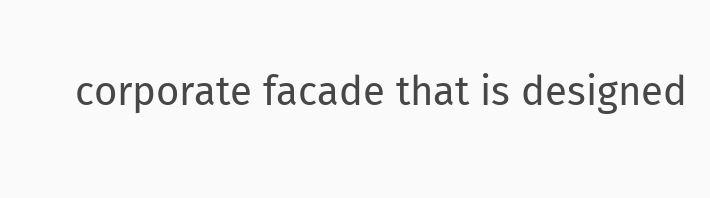corporate facade that is designed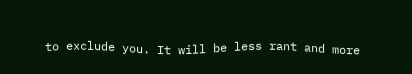to exclude you. It will be less rant and more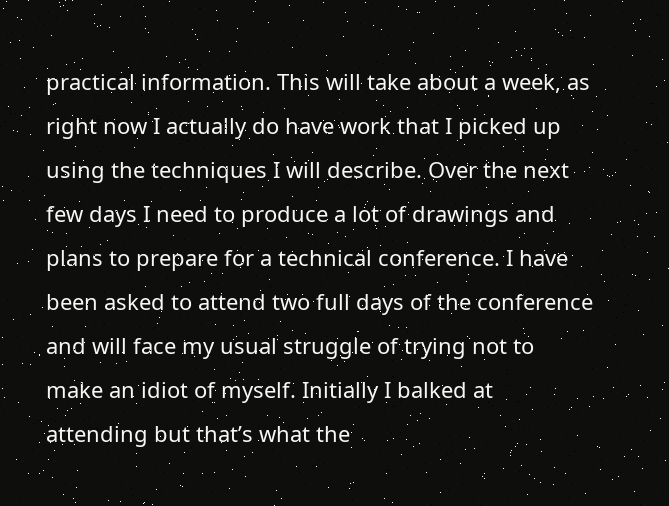practical information. This will take about a week, as right now I actually do have work that I picked up using the techniques I will describe. Over the next few days I need to produce a lot of drawings and plans to prepare for a technical conference. I have been asked to attend two full days of the conference and will face my usual struggle of trying not to make an idiot of myself. Initially I balked at attending but that’s what the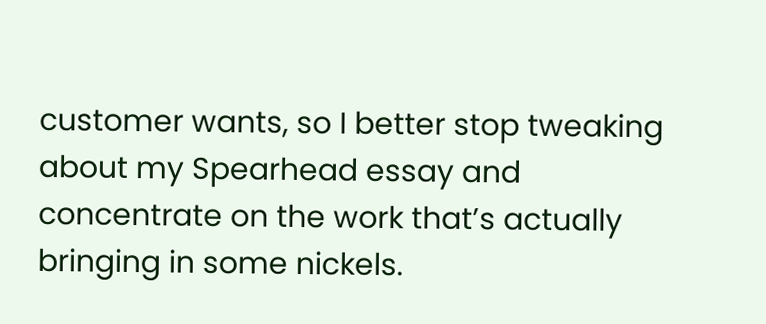customer wants, so I better stop tweaking about my Spearhead essay and concentrate on the work that’s actually bringing in some nickels.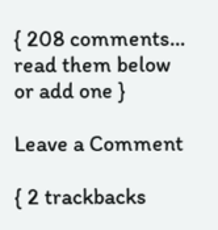{ 208 comments… read them below or add one }

Leave a Comment

{ 2 trackbacks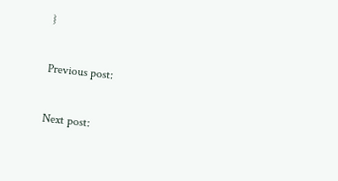}

Previous post:

Next post: